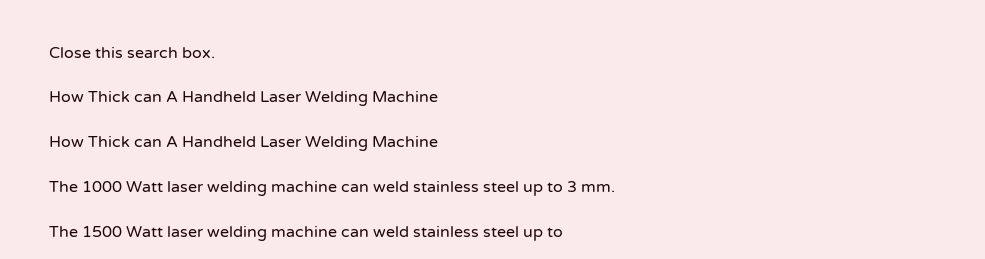Close this search box.

How Thick can A Handheld Laser Welding Machine

How Thick can A Handheld Laser Welding Machine

The 1000 Watt laser welding machine can weld stainless steel up to 3 mm.

The 1500 Watt laser welding machine can weld stainless steel up to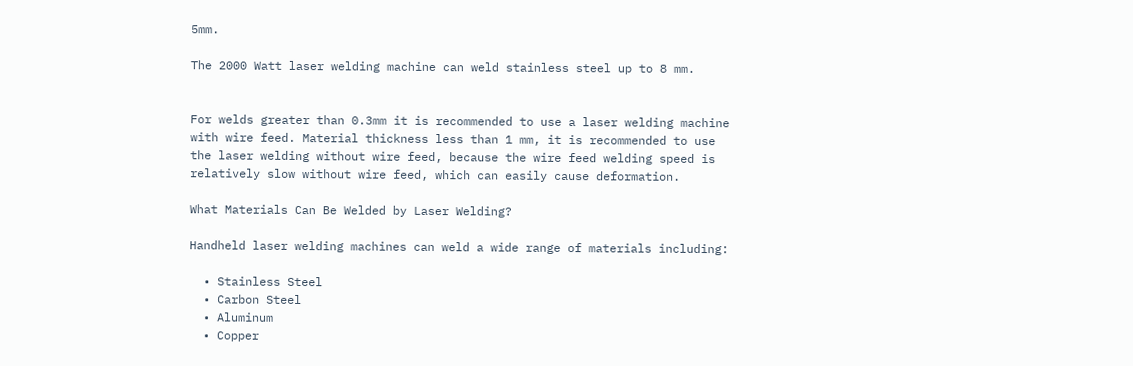5mm.

The 2000 Watt laser welding machine can weld stainless steel up to 8 mm.


For welds greater than 0.3mm it is recommended to use a laser welding machine with wire feed. Material thickness less than 1 mm, it is recommended to use the laser welding without wire feed, because the wire feed welding speed is relatively slow without wire feed, which can easily cause deformation.

What Materials Can Be Welded by Laser Welding?

Handheld laser welding machines can weld a wide range of materials including:

  • Stainless Steel
  • Carbon Steel
  • Aluminum
  • Copper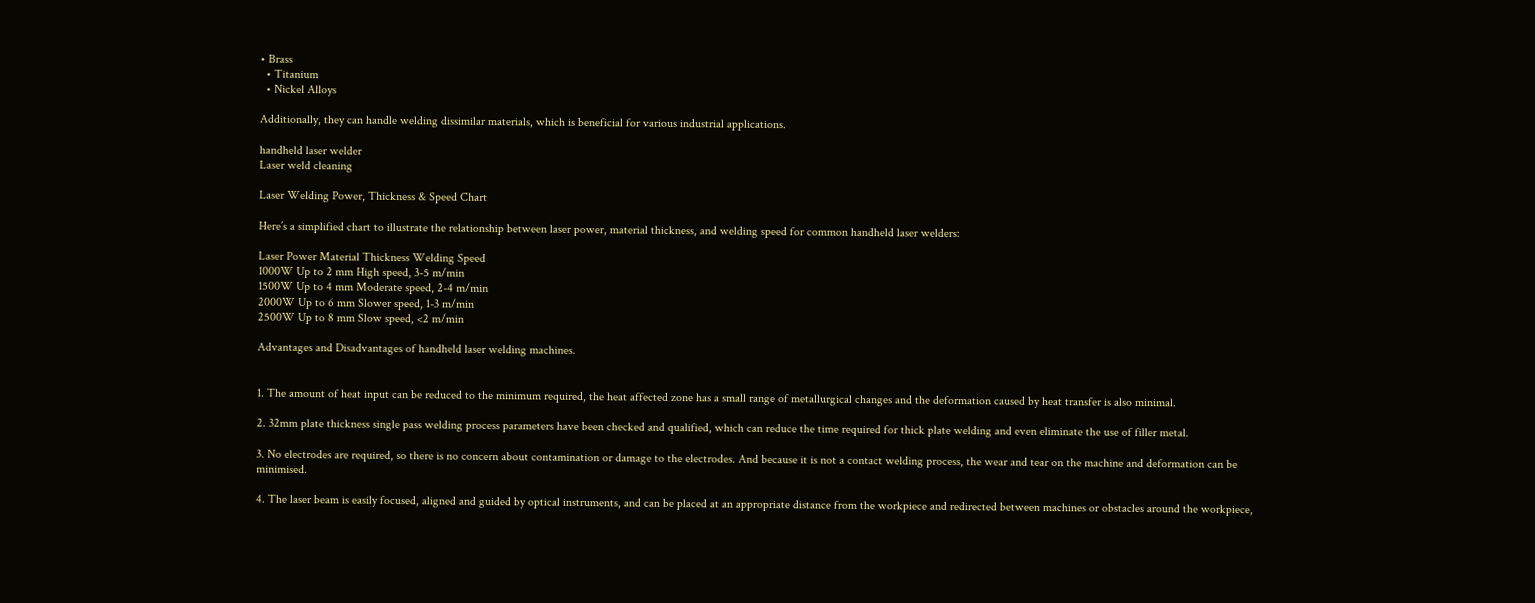• Brass
  • Titanium
  • Nickel Alloys

Additionally, they can handle welding dissimilar materials, which is beneficial for various industrial applications.

handheld laser welder
Laser weld cleaning

Laser Welding Power, Thickness & Speed Chart

Here’s a simplified chart to illustrate the relationship between laser power, material thickness, and welding speed for common handheld laser welders:

Laser Power Material Thickness Welding Speed
1000W Up to 2 mm High speed, 3-5 m/min
1500W Up to 4 mm Moderate speed, 2-4 m/min
2000W Up to 6 mm Slower speed, 1-3 m/min
2500W Up to 8 mm Slow speed, <2 m/min

Advantages and Disadvantages of handheld laser welding machines.


1. The amount of heat input can be reduced to the minimum required, the heat affected zone has a small range of metallurgical changes and the deformation caused by heat transfer is also minimal.

2. 32mm plate thickness single pass welding process parameters have been checked and qualified, which can reduce the time required for thick plate welding and even eliminate the use of filler metal.

3. No electrodes are required, so there is no concern about contamination or damage to the electrodes. And because it is not a contact welding process, the wear and tear on the machine and deformation can be minimised.

4. The laser beam is easily focused, aligned and guided by optical instruments, and can be placed at an appropriate distance from the workpiece and redirected between machines or obstacles around the workpiece,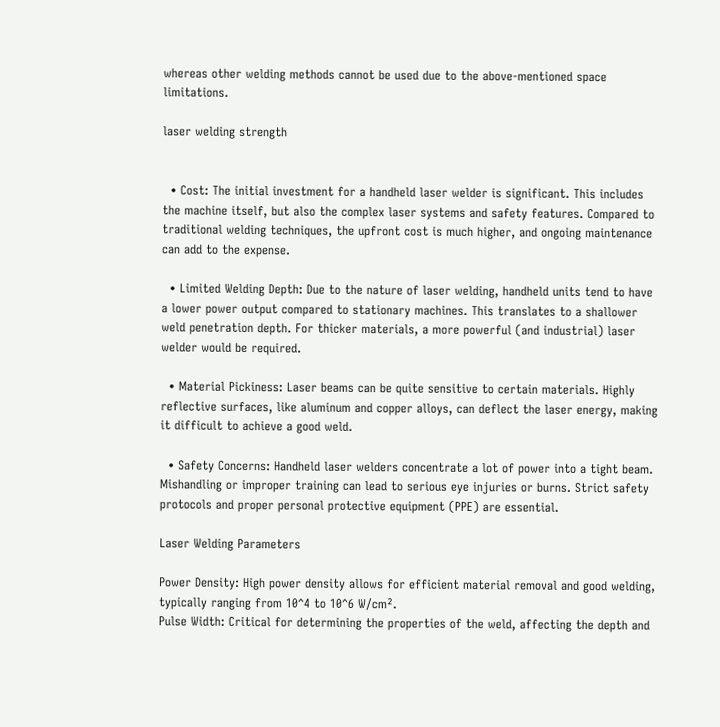whereas other welding methods cannot be used due to the above-mentioned space limitations.

laser welding strength


  • Cost: The initial investment for a handheld laser welder is significant. This includes the machine itself, but also the complex laser systems and safety features. Compared to traditional welding techniques, the upfront cost is much higher, and ongoing maintenance can add to the expense.

  • Limited Welding Depth: Due to the nature of laser welding, handheld units tend to have a lower power output compared to stationary machines. This translates to a shallower weld penetration depth. For thicker materials, a more powerful (and industrial) laser welder would be required.

  • Material Pickiness: Laser beams can be quite sensitive to certain materials. Highly reflective surfaces, like aluminum and copper alloys, can deflect the laser energy, making it difficult to achieve a good weld.

  • Safety Concerns: Handheld laser welders concentrate a lot of power into a tight beam. Mishandling or improper training can lead to serious eye injuries or burns. Strict safety protocols and proper personal protective equipment (PPE) are essential.

Laser Welding Parameters

Power Density: High power density allows for efficient material removal and good welding, typically ranging from 10^4 to 10^6 W/cm².
Pulse Width: Critical for determining the properties of the weld, affecting the depth and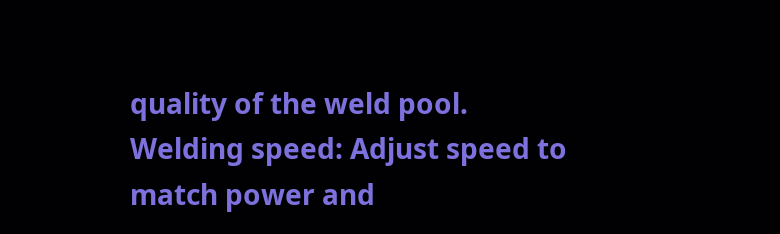quality of the weld pool.
Welding speed: Adjust speed to match power and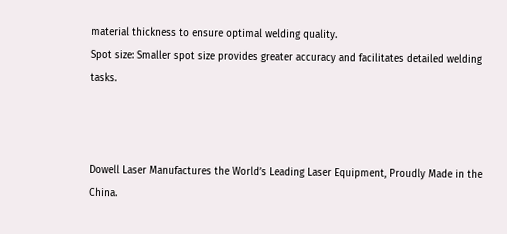material thickness to ensure optimal welding quality.
Spot size: Smaller spot size provides greater accuracy and facilitates detailed welding tasks.



Dowell Laser Manufactures the World’s Leading Laser Equipment, Proudly Made in the China.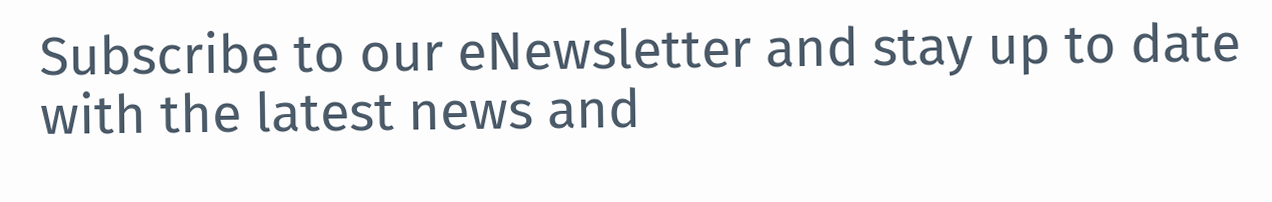Subscribe to our eNewsletter and stay up to date with the latest news and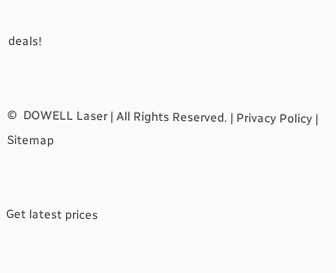deals!


©  DOWELL Laser | All Rights Reserved. | Privacy Policy |  Sitemap


Get latest prices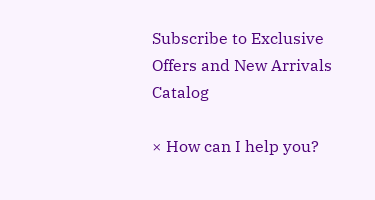Subscribe to Exclusive Offers and New Arrivals Catalog

× How can I help you?